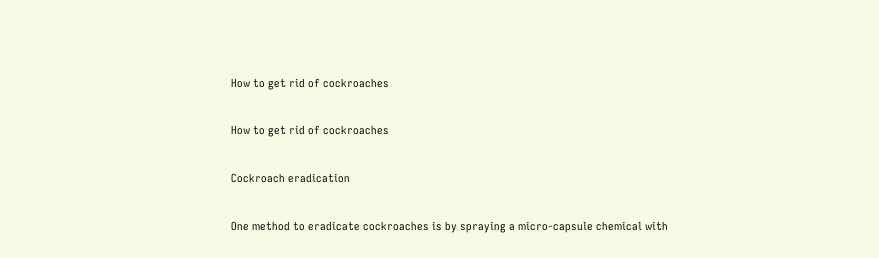How to get rid of cockroaches

How to get rid of cockroaches

Cockroach eradication

One method to eradicate cockroaches is by spraying a micro-capsule chemical with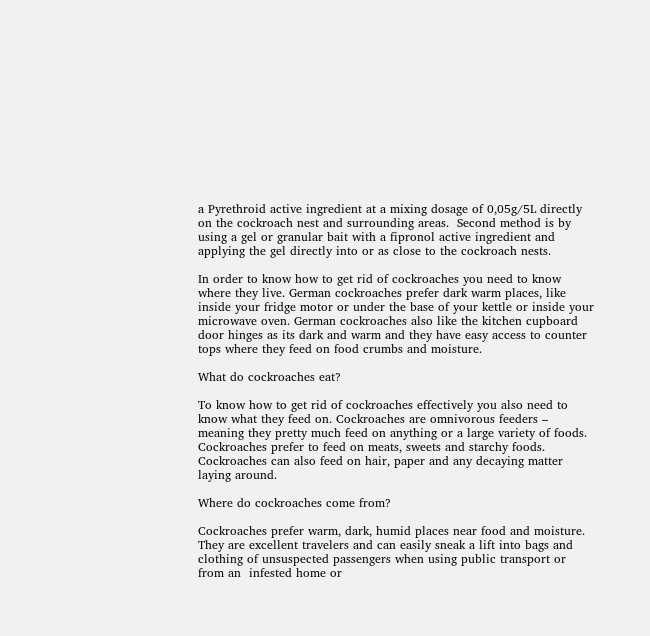a Pyrethroid active ingredient at a mixing dosage of 0,05g/5L directly on the cockroach nest and surrounding areas.  Second method is by using a gel or granular bait with a fipronol active ingredient and applying the gel directly into or as close to the cockroach nests.

In order to know how to get rid of cockroaches you need to know where they live. German cockroaches prefer dark warm places, like inside your fridge motor or under the base of your kettle or inside your microwave oven. German cockroaches also like the kitchen cupboard door hinges as its dark and warm and they have easy access to counter tops where they feed on food crumbs and moisture.

What do cockroaches eat?

To know how to get rid of cockroaches effectively you also need to know what they feed on. Cockroaches are omnivorous feeders – meaning they pretty much feed on anything or a large variety of foods. Cockroaches prefer to feed on meats, sweets and starchy foods. Cockroaches can also feed on hair, paper and any decaying matter laying around.

Where do cockroaches come from?

Cockroaches prefer warm, dark, humid places near food and moisture. They are excellent travelers and can easily sneak a lift into bags and clothing of unsuspected passengers when using public transport or from an  infested home or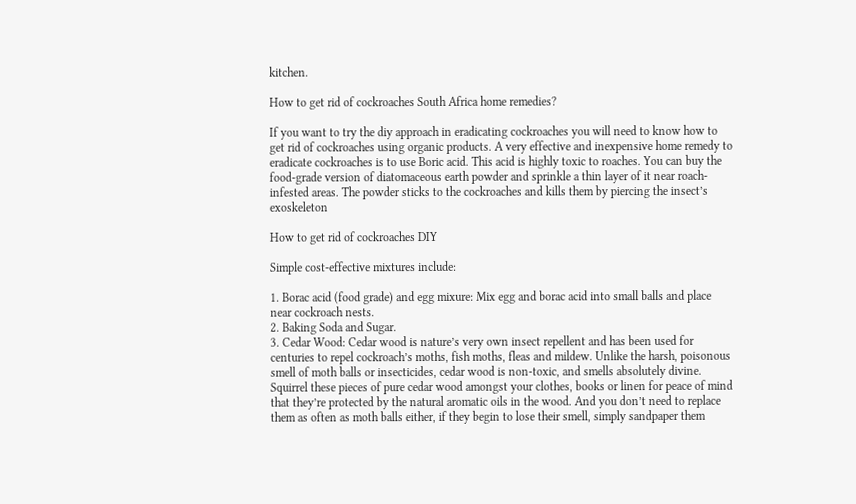kitchen.

How to get rid of cockroaches South Africa home remedies?

If you want to try the diy approach in eradicating cockroaches you will need to know how to get rid of cockroaches using organic products. A very effective and inexpensive home remedy to eradicate cockroaches is to use Boric acid. This acid is highly toxic to roaches. You can buy the food-grade version of diatomaceous earth powder and sprinkle a thin layer of it near roach-infested areas. The powder sticks to the cockroaches and kills them by piercing the insect’s exoskeleton

How to get rid of cockroaches DIY

Simple cost-effective mixtures include:

1. Borac acid (food grade) and egg mixure: Mix egg and borac acid into small balls and place near cockroach nests.
2. Baking Soda and Sugar.
3. Cedar Wood: Cedar wood is nature’s very own insect repellent and has been used for centuries to repel cockroach’s moths, fish moths, fleas and mildew. Unlike the harsh, poisonous smell of moth balls or insecticides, cedar wood is non-toxic, and smells absolutely divine. Squirrel these pieces of pure cedar wood amongst your clothes, books or linen for peace of mind that they’re protected by the natural aromatic oils in the wood. And you don’t need to replace them as often as moth balls either, if they begin to lose their smell, simply sandpaper them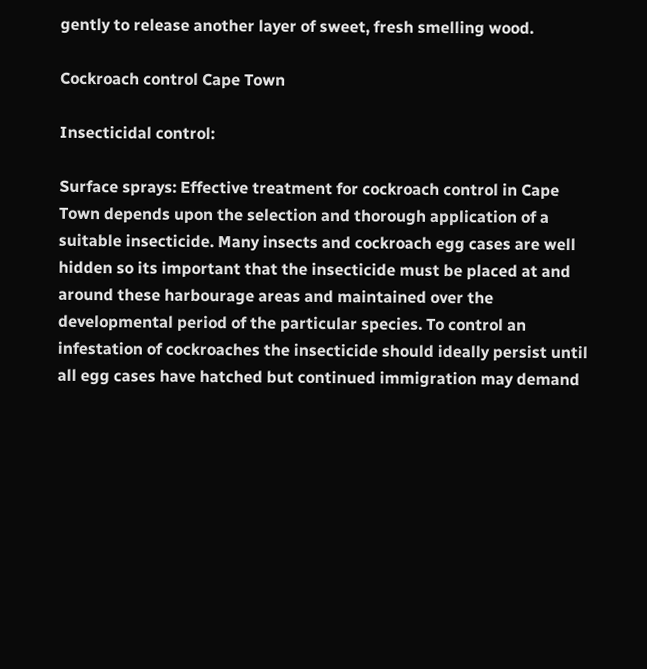gently to release another layer of sweet, fresh smelling wood.

Cockroach control Cape Town

Insecticidal control:

Surface sprays: Effective treatment for cockroach control in Cape Town depends upon the selection and thorough application of a suitable insecticide. Many insects and cockroach egg cases are well hidden so its important that the insecticide must be placed at and around these harbourage areas and maintained over the developmental period of the particular species. To control an infestation of cockroaches the insecticide should ideally persist until all egg cases have hatched but continued immigration may demand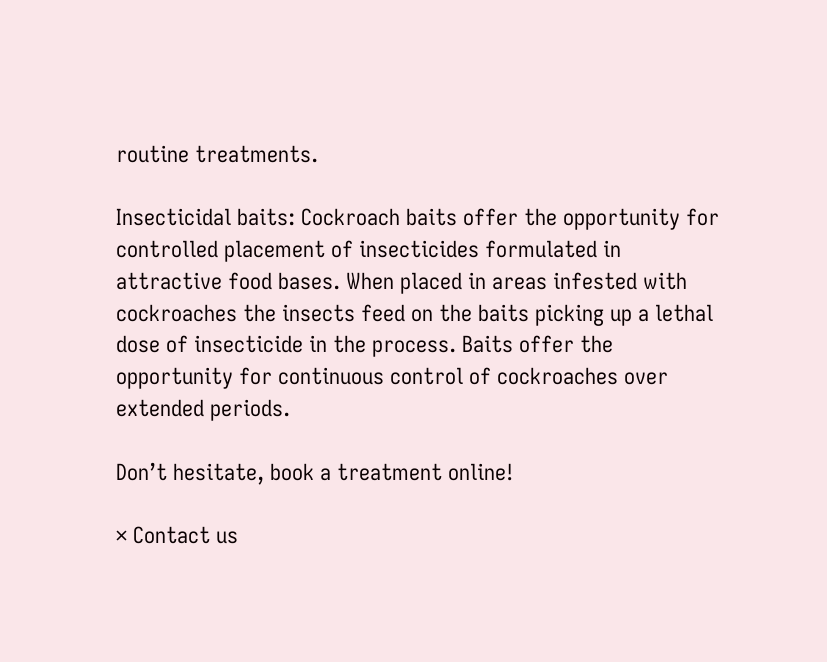routine treatments.

Insecticidal baits: Cockroach baits offer the opportunity for controlled placement of insecticides formulated in attractive food bases. When placed in areas infested with cockroaches the insects feed on the baits picking up a lethal dose of insecticide in the process. Baits offer the opportunity for continuous control of cockroaches over extended periods.

Don’t hesitate, book a treatment online!

× Contact us